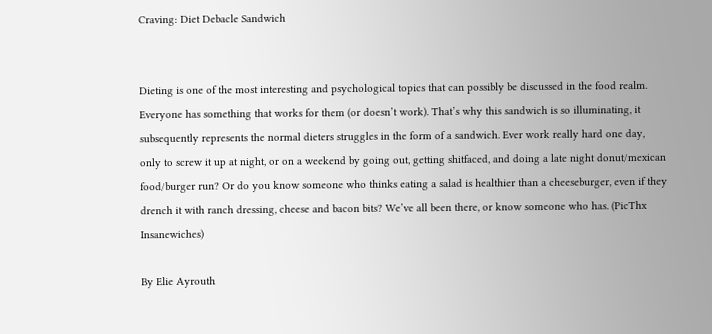Craving: Diet Debacle Sandwich


Dieting is one of the most interesting and psychological topics that can possibly be discussed in the food realm. Everyone has something that works for them (or doesn’t work). That’s why this sandwich is so illuminating, it subsequently represents the normal dieters struggles in the form of a sandwich. Ever work really hard one day, only to screw it up at night, or on a weekend by going out, getting shitfaced, and doing a late night donut/mexican food/burger run? Or do you know someone who thinks eating a salad is healthier than a cheeseburger, even if they drench it with ranch dressing, cheese and bacon bits? We’ve all been there, or know someone who has. (PicThx Insanewiches)

By Elie Ayrouth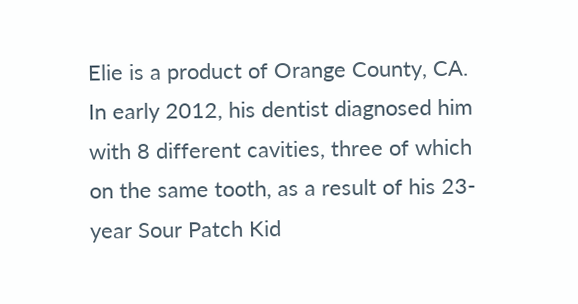Elie is a product of Orange County, CA. In early 2012, his dentist diagnosed him with 8 different cavities, three of which on the same tooth, as a result of his 23-year Sour Patch Kid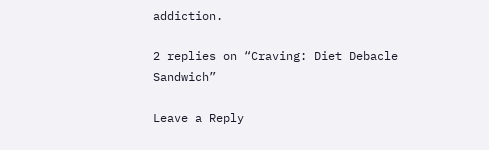addiction.

2 replies on “Craving: Diet Debacle Sandwich”

Leave a Reply